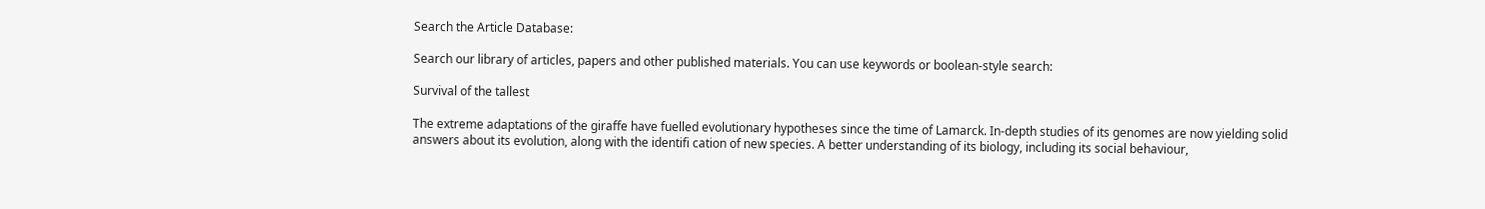Search the Article Database:

Search our library of articles, papers and other published materials. You can use keywords or boolean-style search:

Survival of the tallest

The extreme adaptations of the giraffe have fuelled evolutionary hypotheses since the time of Lamarck. In-depth studies of its genomes are now yielding solid answers about its evolution, along with the identifi cation of new species. A better understanding of its biology, including its social behaviour,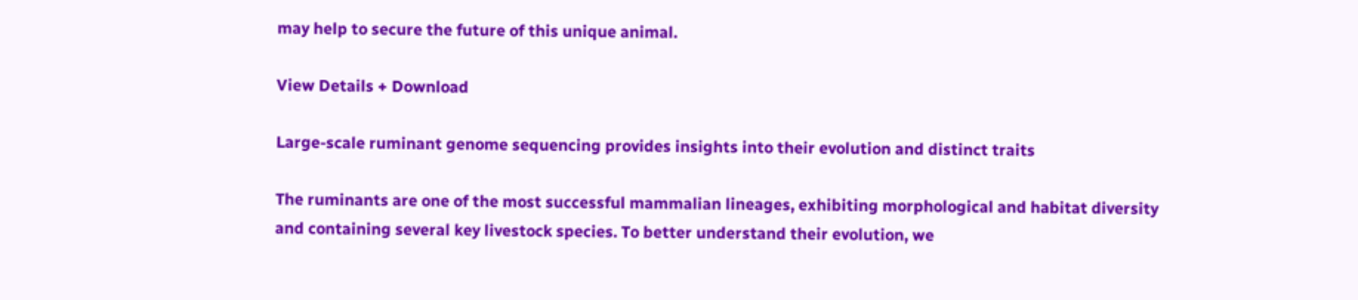may help to secure the future of this unique animal.

View Details + Download

Large-scale ruminant genome sequencing provides insights into their evolution and distinct traits

The ruminants are one of the most successful mammalian lineages, exhibiting morphological and habitat diversity and containing several key livestock species. To better understand their evolution, we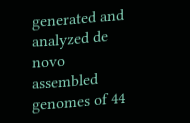generated and analyzed de novo assembled genomes of 44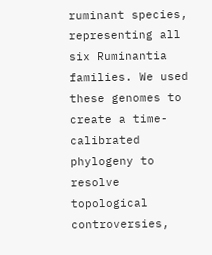ruminant species, representing all six Ruminantia families. We used these genomes to create a time-calibrated phylogeny to resolve topological controversies,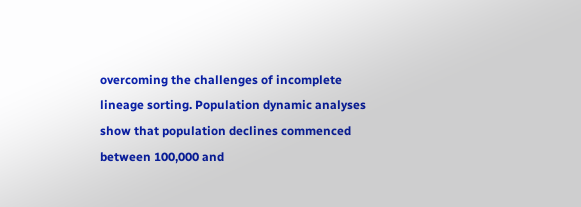overcoming the challenges of incomplete lineage sorting. Population dynamic analyses show that population declines commenced between 100,000 and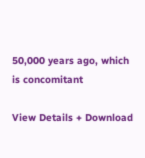50,000 years ago, which is concomitant

View Details + Download